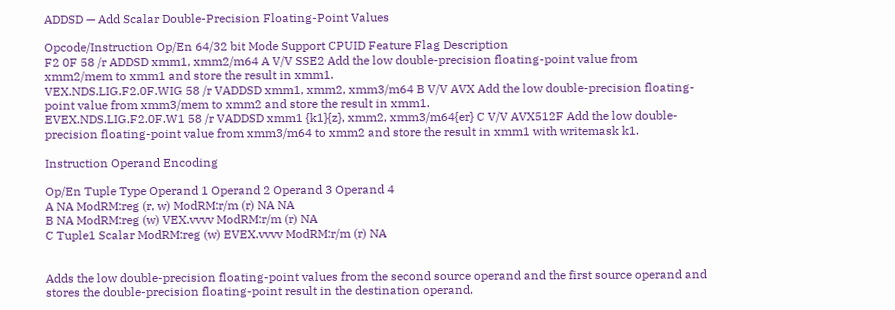ADDSD — Add Scalar Double-Precision Floating-Point Values

Opcode/Instruction Op/En 64/32 bit Mode Support CPUID Feature Flag Description
F2 0F 58 /r ADDSD xmm1, xmm2/m64 A V/V SSE2 Add the low double-precision floating-point value from xmm2/mem to xmm1 and store the result in xmm1.
VEX.NDS.LIG.F2.0F.WIG 58 /r VADDSD xmm1, xmm2, xmm3/m64 B V/V AVX Add the low double-precision floating-point value from xmm3/mem to xmm2 and store the result in xmm1.
EVEX.NDS.LIG.F2.0F.W1 58 /r VADDSD xmm1 {k1}{z}, xmm2, xmm3/m64{er} C V/V AVX512F Add the low double-precision floating-point value from xmm3/m64 to xmm2 and store the result in xmm1 with writemask k1.

Instruction Operand Encoding

Op/En Tuple Type Operand 1 Operand 2 Operand 3 Operand 4
A NA ModRM:reg (r, w) ModRM:r/m (r) NA NA
B NA ModRM:reg (w) VEX.vvvv ModRM:r/m (r) NA
C Tuple1 Scalar ModRM:reg (w) EVEX.vvvv ModRM:r/m (r) NA


Adds the low double-precision floating-point values from the second source operand and the first source operand and stores the double-precision floating-point result in the destination operand.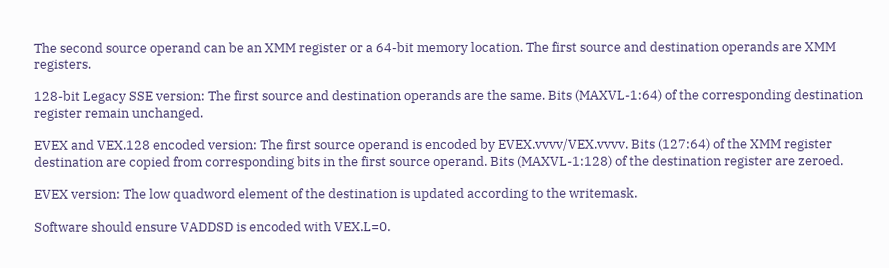The second source operand can be an XMM register or a 64-bit memory location. The first source and destination operands are XMM registers.

128-bit Legacy SSE version: The first source and destination operands are the same. Bits (MAXVL-1:64) of the corresponding destination register remain unchanged.

EVEX and VEX.128 encoded version: The first source operand is encoded by EVEX.vvvv/VEX.vvvv. Bits (127:64) of the XMM register destination are copied from corresponding bits in the first source operand. Bits (MAXVL-1:128) of the destination register are zeroed.

EVEX version: The low quadword element of the destination is updated according to the writemask.

Software should ensure VADDSD is encoded with VEX.L=0.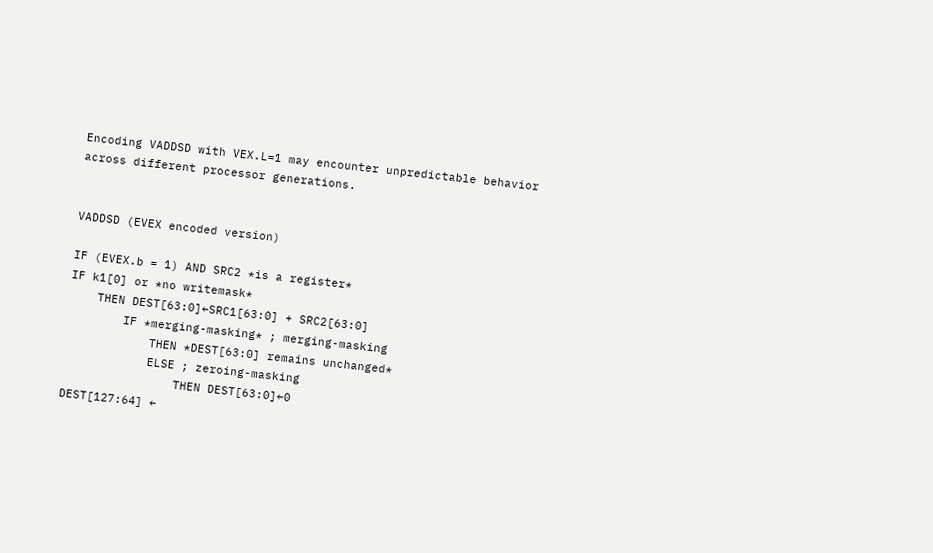Encoding VADDSD with VEX.L=1 may encounter unpredictable behavior across different processor generations.


VADDSD (EVEX encoded version)

IF (EVEX.b = 1) AND SRC2 *is a register*
IF k1[0] or *no writemask*
    THEN DEST[63:0]←SRC1[63:0] + SRC2[63:0]
        IF *merging-masking* ; merging-masking
            THEN *DEST[63:0] remains unchanged*
            ELSE ; zeroing-masking
                THEN DEST[63:0]←0
DEST[127:64] ←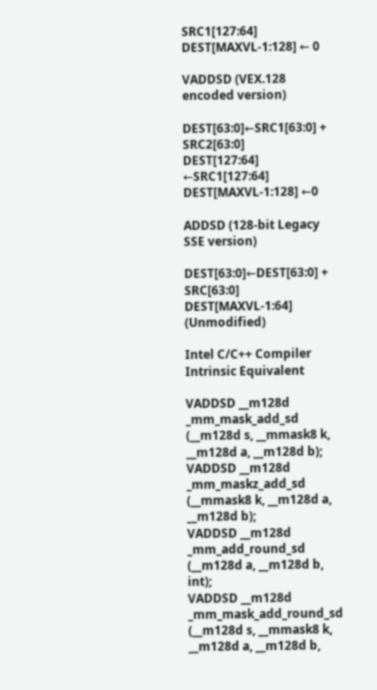SRC1[127:64]
DEST[MAXVL-1:128] ← 0

VADDSD (VEX.128 encoded version)

DEST[63:0]←SRC1[63:0] + SRC2[63:0]
DEST[127:64] ←SRC1[127:64]
DEST[MAXVL-1:128] ←0

ADDSD (128-bit Legacy SSE version)

DEST[63:0]←DEST[63:0] + SRC[63:0]
DEST[MAXVL-1:64] (Unmodified)

Intel C/C++ Compiler Intrinsic Equivalent

VADDSD __m128d _mm_mask_add_sd (__m128d s, __mmask8 k, __m128d a, __m128d b);
VADDSD __m128d _mm_maskz_add_sd (__mmask8 k, __m128d a, __m128d b);
VADDSD __m128d _mm_add_round_sd (__m128d a, __m128d b, int);
VADDSD __m128d _mm_mask_add_round_sd (__m128d s, __mmask8 k, __m128d a, __m128d b,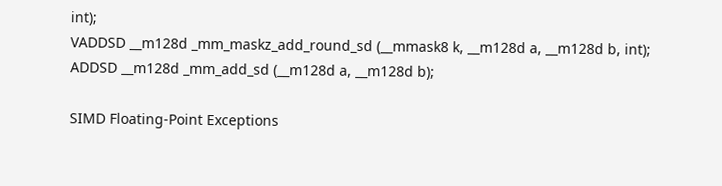int);
VADDSD __m128d _mm_maskz_add_round_sd (__mmask8 k, __m128d a, __m128d b, int);
ADDSD __m128d _mm_add_sd (__m128d a, __m128d b);

SIMD Floating-Point Exceptions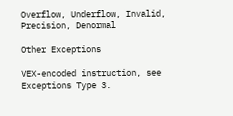Overflow, Underflow, Invalid, Precision, Denormal

Other Exceptions

VEX-encoded instruction, see Exceptions Type 3.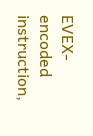EVEX-encoded instruction,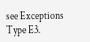see Exceptions Type E3.